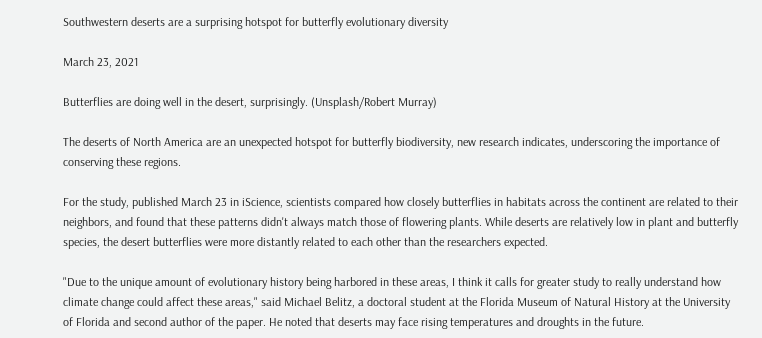Southwestern deserts are a surprising hotspot for butterfly evolutionary diversity

March 23, 2021

Butterflies are doing well in the desert, surprisingly. (Unsplash/Robert Murray)

The deserts of North America are an unexpected hotspot for butterfly biodiversity, new research indicates, underscoring the importance of conserving these regions.

For the study, published March 23 in iScience, scientists compared how closely butterflies in habitats across the continent are related to their neighbors, and found that these patterns didn't always match those of flowering plants. While deserts are relatively low in plant and butterfly species, the desert butterflies were more distantly related to each other than the researchers expected.

"Due to the unique amount of evolutionary history being harbored in these areas, I think it calls for greater study to really understand how climate change could affect these areas," said Michael Belitz, a doctoral student at the Florida Museum of Natural History at the University of Florida and second author of the paper. He noted that deserts may face rising temperatures and droughts in the future.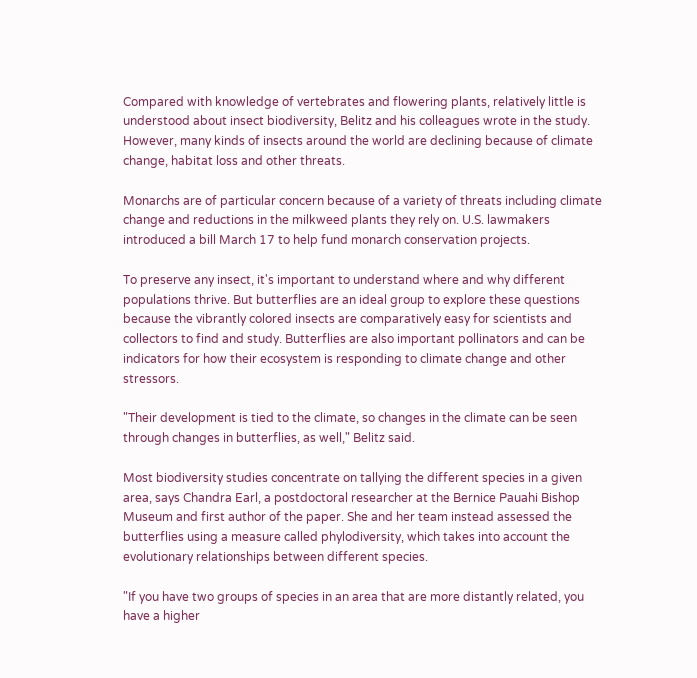Compared with knowledge of vertebrates and flowering plants, relatively little is understood about insect biodiversity, Belitz and his colleagues wrote in the study. However, many kinds of insects around the world are declining because of climate change, habitat loss and other threats.

Monarchs are of particular concern because of a variety of threats including climate change and reductions in the milkweed plants they rely on. U.S. lawmakers introduced a bill March 17 to help fund monarch conservation projects.

To preserve any insect, it's important to understand where and why different populations thrive. But butterflies are an ideal group to explore these questions because the vibrantly colored insects are comparatively easy for scientists and collectors to find and study. Butterflies are also important pollinators and can be indicators for how their ecosystem is responding to climate change and other stressors.

"Their development is tied to the climate, so changes in the climate can be seen through changes in butterflies, as well," Belitz said.

Most biodiversity studies concentrate on tallying the different species in a given area, says Chandra Earl, a postdoctoral researcher at the Bernice Pauahi Bishop Museum and first author of the paper. She and her team instead assessed the butterflies using a measure called phylodiversity, which takes into account the evolutionary relationships between different species.

"If you have two groups of species in an area that are more distantly related, you have a higher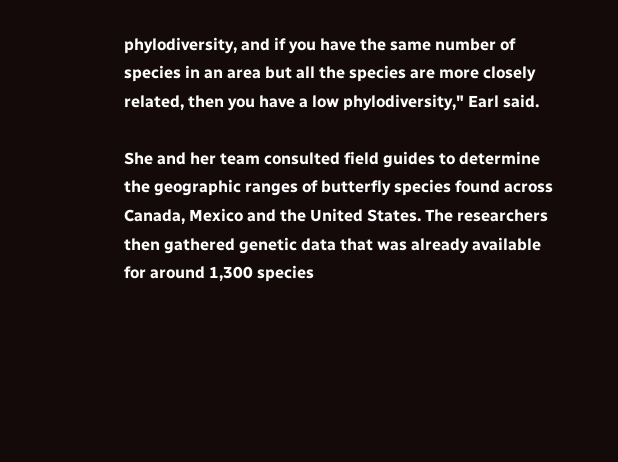phylodiversity, and if you have the same number of species in an area but all the species are more closely related, then you have a low phylodiversity," Earl said.

She and her team consulted field guides to determine the geographic ranges of butterfly species found across Canada, Mexico and the United States. The researchers then gathered genetic data that was already available for around 1,300 species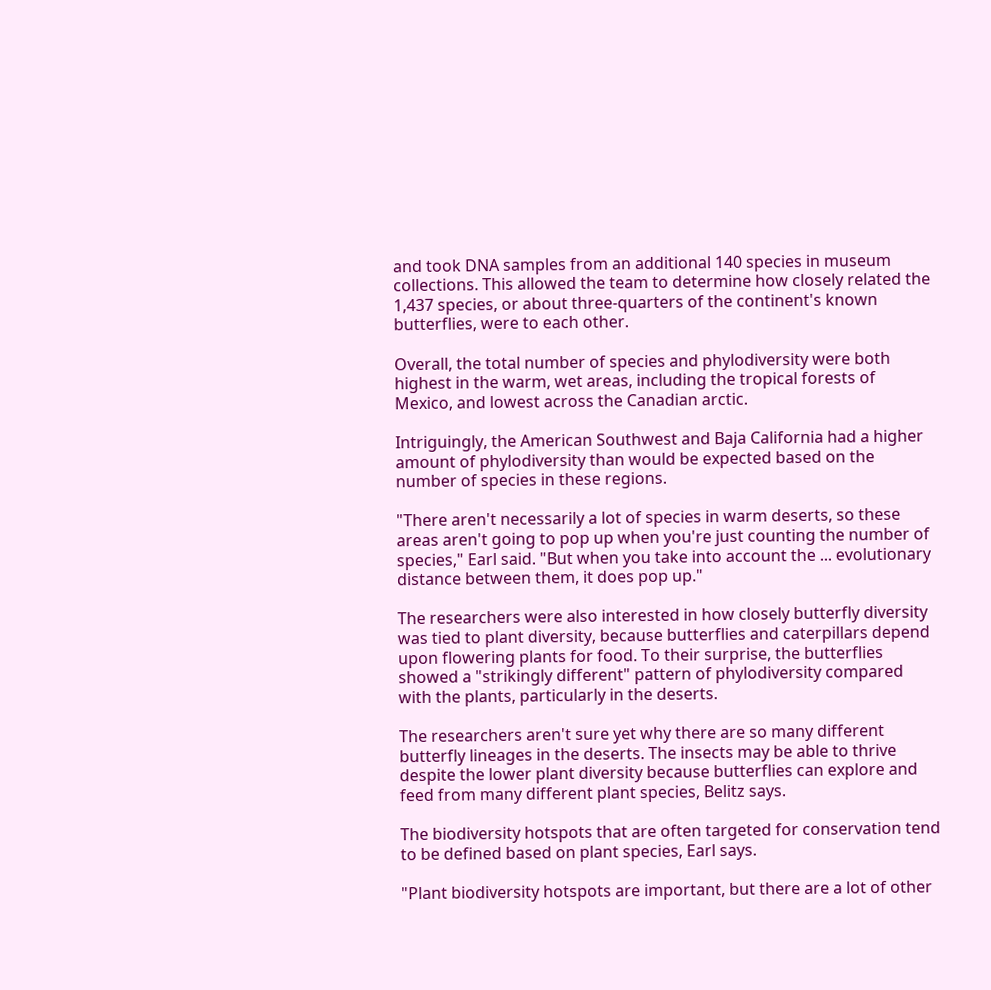and took DNA samples from an additional 140 species in museum collections. This allowed the team to determine how closely related the 1,437 species, or about three-quarters of the continent's known butterflies, were to each other.

Overall, the total number of species and phylodiversity were both highest in the warm, wet areas, including the tropical forests of Mexico, and lowest across the Canadian arctic.

Intriguingly, the American Southwest and Baja California had a higher amount of phylodiversity than would be expected based on the number of species in these regions.

"There aren't necessarily a lot of species in warm deserts, so these areas aren't going to pop up when you're just counting the number of species," Earl said. "But when you take into account the ... evolutionary distance between them, it does pop up."

The researchers were also interested in how closely butterfly diversity was tied to plant diversity, because butterflies and caterpillars depend upon flowering plants for food. To their surprise, the butterflies showed a "strikingly different" pattern of phylodiversity compared with the plants, particularly in the deserts.

The researchers aren't sure yet why there are so many different butterfly lineages in the deserts. The insects may be able to thrive despite the lower plant diversity because butterflies can explore and feed from many different plant species, Belitz says.

The biodiversity hotspots that are often targeted for conservation tend to be defined based on plant species, Earl says.

"Plant biodiversity hotspots are important, but there are a lot of other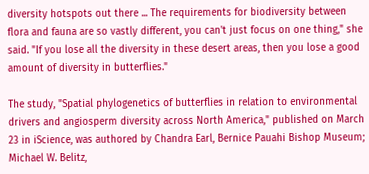diversity hotspots out there ... The requirements for biodiversity between flora and fauna are so vastly different, you can't just focus on one thing," she said. "If you lose all the diversity in these desert areas, then you lose a good amount of diversity in butterflies."

The study, "Spatial phylogenetics of butterflies in relation to environmental drivers and angiosperm diversity across North America," published on March 23 in iScience, was authored by Chandra Earl, Bernice Pauahi Bishop Museum; Michael W. Belitz,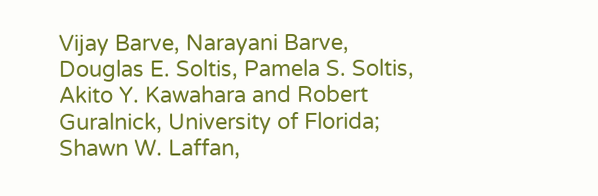Vijay Barve, Narayani Barve, Douglas E. Soltis, Pamela S. Soltis, Akito Y. Kawahara and Robert Guralnick, University of Florida; Shawn W. Laffan,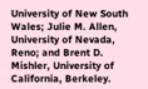University of New South Wales; Julie M. Allen, University of Nevada, Reno; and Brent D. Mishler, University of California, Berkeley.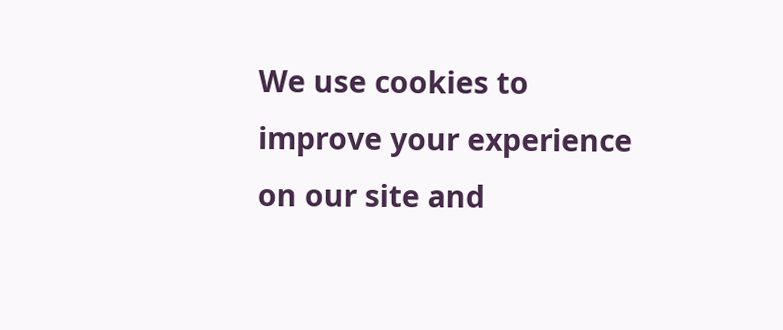We use cookies to improve your experience on our site and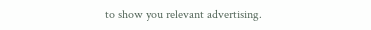to show you relevant advertising.